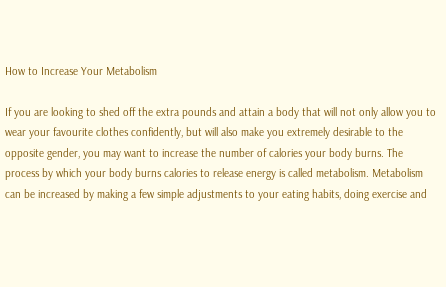How to Increase Your Metabolism

If you are looking to shed off the extra pounds and attain a body that will not only allow you to wear your favourite clothes confidently, but will also make you extremely desirable to the opposite gender, you may want to increase the number of calories your body burns. The process by which your body burns calories to release energy is called metabolism. Metabolism can be increased by making a few simple adjustments to your eating habits, doing exercise and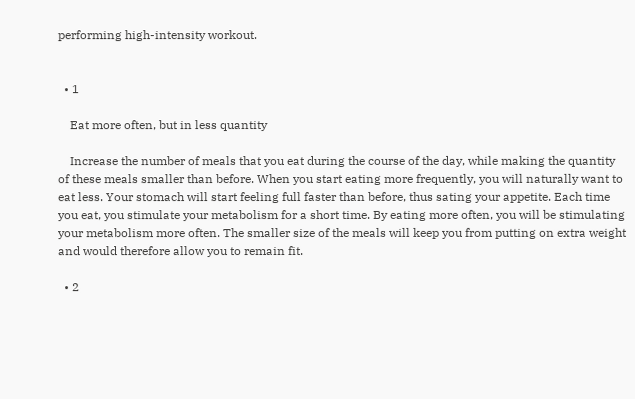performing high-intensity workout.


  • 1

    Eat more often, but in less quantity

    Increase the number of meals that you eat during the course of the day, while making the quantity of these meals smaller than before. When you start eating more frequently, you will naturally want to eat less. Your stomach will start feeling full faster than before, thus sating your appetite. Each time you eat, you stimulate your metabolism for a short time. By eating more often, you will be stimulating your metabolism more often. The smaller size of the meals will keep you from putting on extra weight and would therefore allow you to remain fit.

  • 2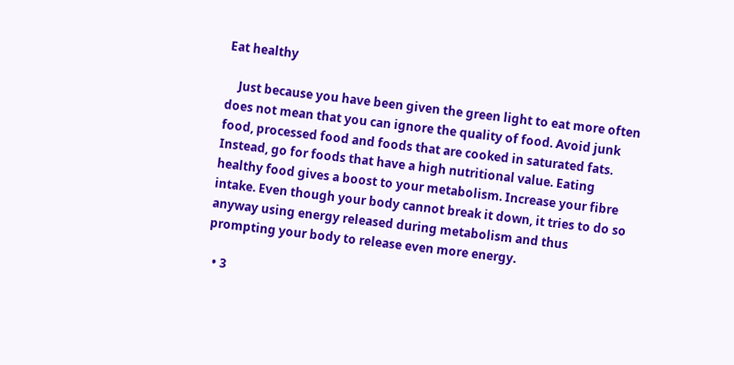Eat healthy

    Just because you have been given the green light to eat more often does not mean that you can ignore the quality of food. Avoid junk food, processed food and foods that are cooked in saturated fats. Instead, go for foods that have a high nutritional value. Eating healthy food gives a boost to your metabolism. Increase your fibre intake. Even though your body cannot break it down, it tries to do so anyway using energy released during metabolism and thus prompting your body to release even more energy.

  • 3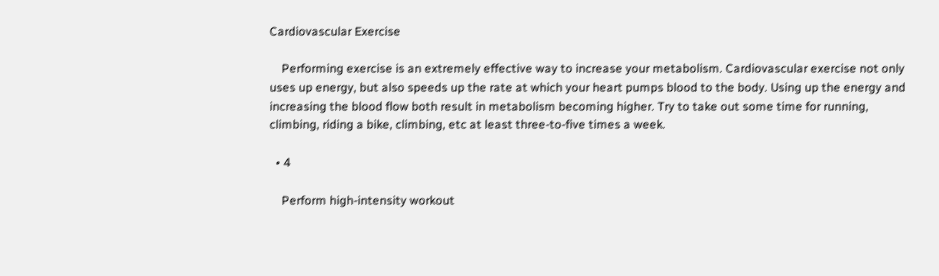Cardiovascular Exercise

    Performing exercise is an extremely effective way to increase your metabolism. Cardiovascular exercise not only uses up energy, but also speeds up the rate at which your heart pumps blood to the body. Using up the energy and increasing the blood flow both result in metabolism becoming higher. Try to take out some time for running, climbing, riding a bike, climbing, etc at least three-to-five times a week.

  • 4

    Perform high-intensity workout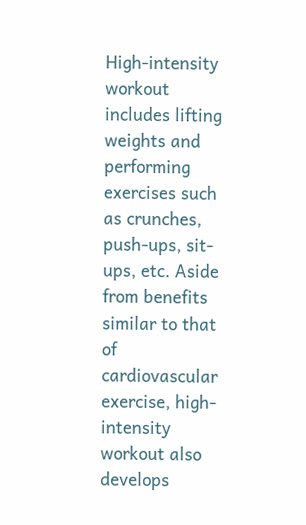High-intensity workout includes lifting weights and performing exercises such as crunches, push-ups, sit-ups, etc. Aside from benefits similar to that of cardiovascular exercise, high-intensity workout also develops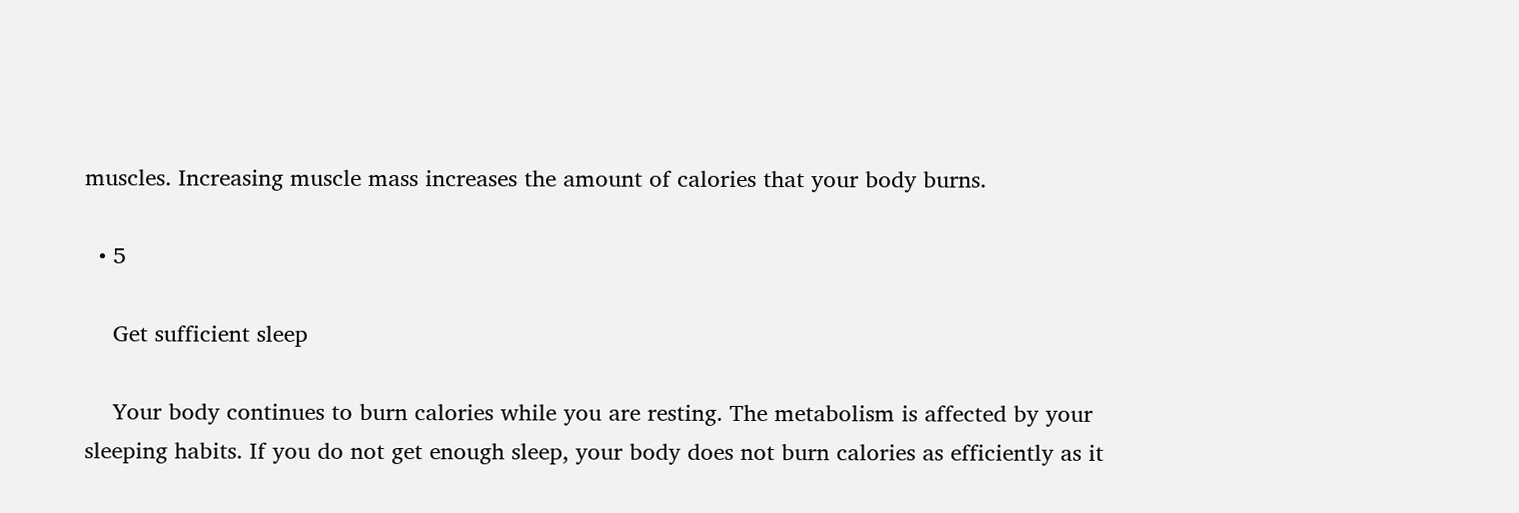muscles. Increasing muscle mass increases the amount of calories that your body burns.

  • 5

    Get sufficient sleep

    Your body continues to burn calories while you are resting. The metabolism is affected by your sleeping habits. If you do not get enough sleep, your body does not burn calories as efficiently as it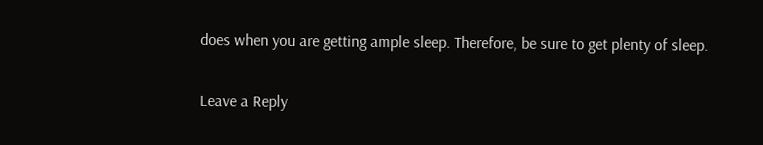does when you are getting ample sleep. Therefore, be sure to get plenty of sleep.

Leave a Reply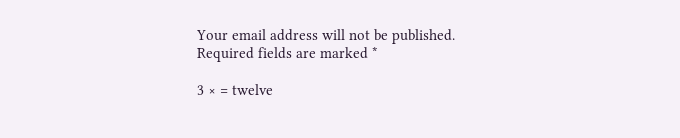Your email address will not be published. Required fields are marked *

3 × = twelve